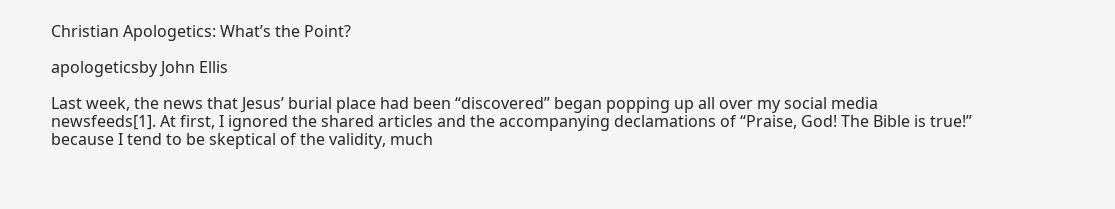Christian Apologetics: What’s the Point?

apologeticsby John Ellis

Last week, the news that Jesus’ burial place had been “discovered” began popping up all over my social media newsfeeds[1]. At first, I ignored the shared articles and the accompanying declamations of “Praise, God! The Bible is true!” because I tend to be skeptical of the validity, much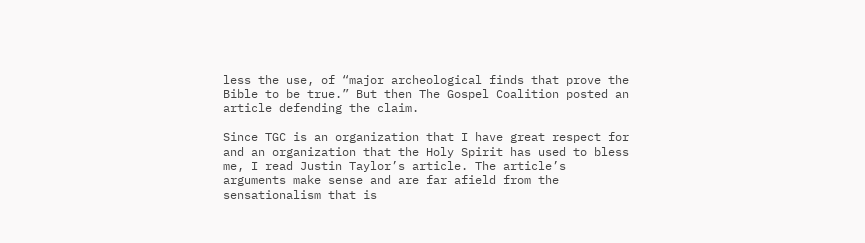less the use, of “major archeological finds that prove the Bible to be true.” But then The Gospel Coalition posted an article defending the claim.

Since TGC is an organization that I have great respect for and an organization that the Holy Spirit has used to bless me, I read Justin Taylor’s article. The article’s arguments make sense and are far afield from the sensationalism that is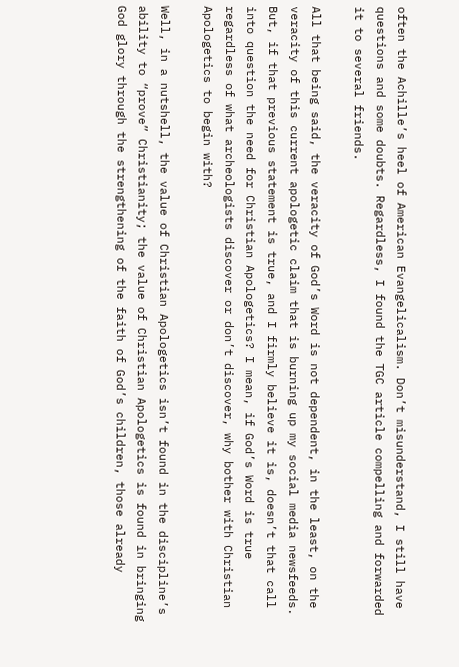often the Achille’s heel of American Evangelicalism. Don’t misunderstand, I still have questions and some doubts. Regardless, I found the TGC article compelling and forwarded it to several friends.

All that being said, the veracity of God’s Word is not dependent, in the least, on the veracity of this current apologetic claim that is burning up my social media newsfeeds. But, if that previous statement is true, and I firmly believe it is, doesn’t that call into question the need for Christian Apologetics? I mean, if God’s Word is true regardless of what archeologists discover or don’t discover, why bother with Christian Apologetics to begin with?

Well, in a nutshell, the value of Christian Apologetics isn’t found in the discipline’s ability to “prove” Christianity; the value of Christian Apologetics is found in bringing God glory through the strengthening of the faith of God’s children, those already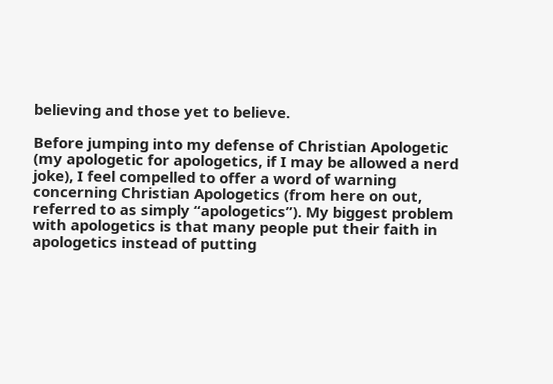believing and those yet to believe.

Before jumping into my defense of Christian Apologetic (my apologetic for apologetics, if I may be allowed a nerd joke), I feel compelled to offer a word of warning concerning Christian Apologetics (from here on out, referred to as simply “apologetics”). My biggest problem with apologetics is that many people put their faith in apologetics instead of putting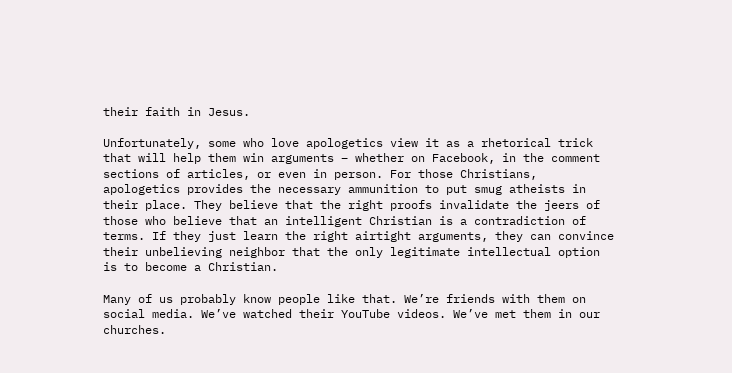their faith in Jesus.

Unfortunately, some who love apologetics view it as a rhetorical trick that will help them win arguments – whether on Facebook, in the comment sections of articles, or even in person. For those Christians, apologetics provides the necessary ammunition to put smug atheists in their place. They believe that the right proofs invalidate the jeers of those who believe that an intelligent Christian is a contradiction of terms. If they just learn the right airtight arguments, they can convince their unbelieving neighbor that the only legitimate intellectual option is to become a Christian.

Many of us probably know people like that. We’re friends with them on social media. We’ve watched their YouTube videos. We’ve met them in our churches.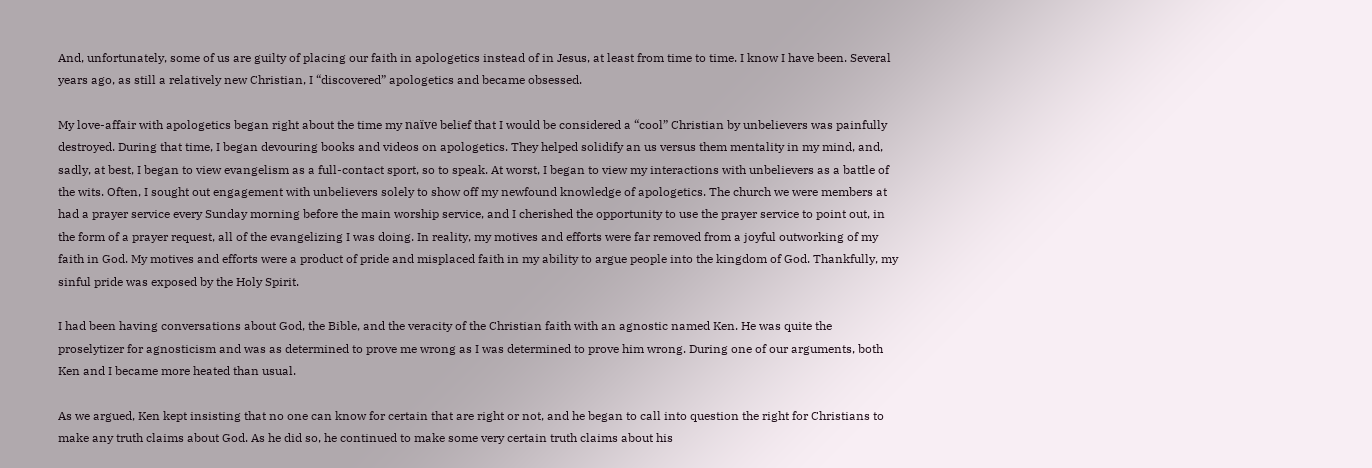And, unfortunately, some of us are guilty of placing our faith in apologetics instead of in Jesus, at least from time to time. I know I have been. Several years ago, as still a relatively new Christian, I “discovered” apologetics and became obsessed.

My love-affair with apologetics began right about the time my naïve belief that I would be considered a “cool” Christian by unbelievers was painfully destroyed. During that time, I began devouring books and videos on apologetics. They helped solidify an us versus them mentality in my mind, and, sadly, at best, I began to view evangelism as a full-contact sport, so to speak. At worst, I began to view my interactions with unbelievers as a battle of the wits. Often, I sought out engagement with unbelievers solely to show off my newfound knowledge of apologetics. The church we were members at had a prayer service every Sunday morning before the main worship service, and I cherished the opportunity to use the prayer service to point out, in the form of a prayer request, all of the evangelizing I was doing. In reality, my motives and efforts were far removed from a joyful outworking of my faith in God. My motives and efforts were a product of pride and misplaced faith in my ability to argue people into the kingdom of God. Thankfully, my sinful pride was exposed by the Holy Spirit.

I had been having conversations about God, the Bible, and the veracity of the Christian faith with an agnostic named Ken. He was quite the proselytizer for agnosticism and was as determined to prove me wrong as I was determined to prove him wrong. During one of our arguments, both Ken and I became more heated than usual.

As we argued, Ken kept insisting that no one can know for certain that are right or not, and he began to call into question the right for Christians to make any truth claims about God. As he did so, he continued to make some very certain truth claims about his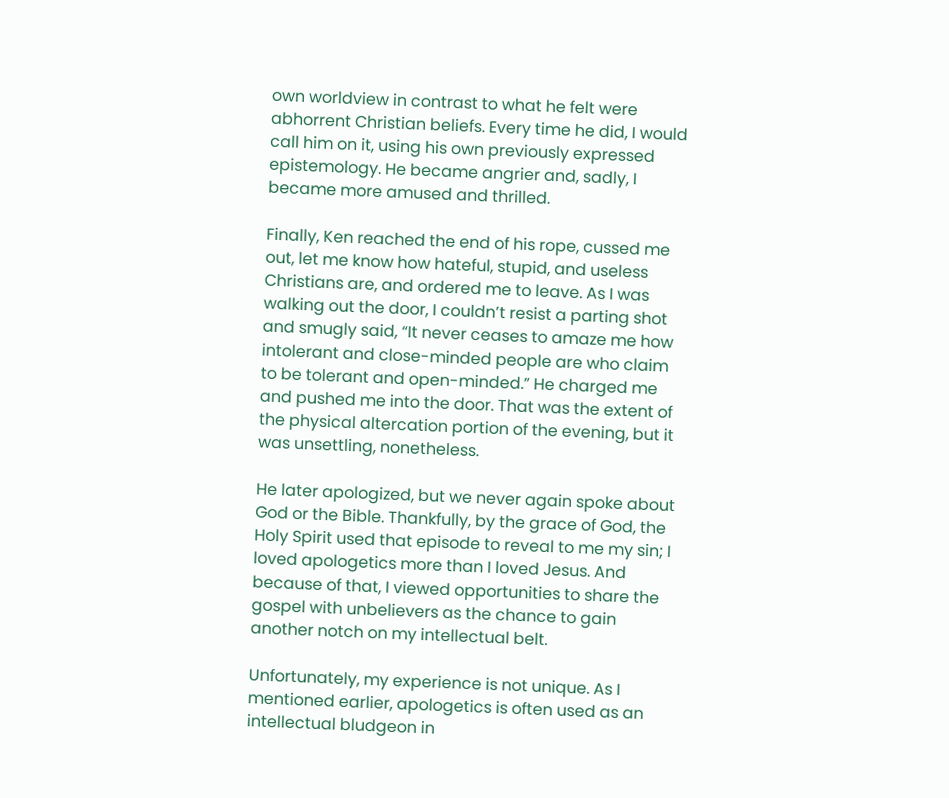own worldview in contrast to what he felt were abhorrent Christian beliefs. Every time he did, I would call him on it, using his own previously expressed epistemology. He became angrier and, sadly, I became more amused and thrilled.

Finally, Ken reached the end of his rope, cussed me out, let me know how hateful, stupid, and useless Christians are, and ordered me to leave. As I was walking out the door, I couldn’t resist a parting shot and smugly said, “It never ceases to amaze me how intolerant and close-minded people are who claim to be tolerant and open-minded.” He charged me and pushed me into the door. That was the extent of the physical altercation portion of the evening, but it was unsettling, nonetheless.

He later apologized, but we never again spoke about God or the Bible. Thankfully, by the grace of God, the Holy Spirit used that episode to reveal to me my sin; I loved apologetics more than I loved Jesus. And because of that, I viewed opportunities to share the gospel with unbelievers as the chance to gain another notch on my intellectual belt.

Unfortunately, my experience is not unique. As I mentioned earlier, apologetics is often used as an intellectual bludgeon in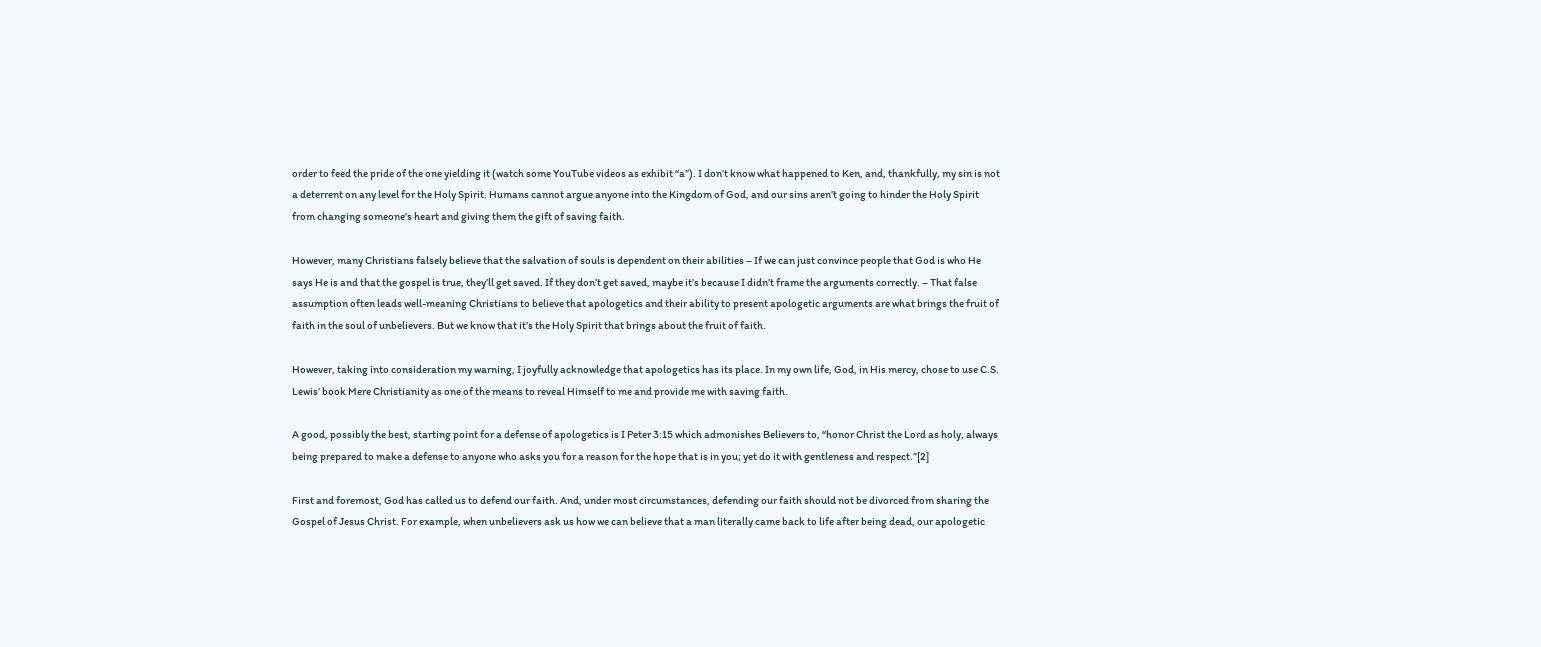order to feed the pride of the one yielding it (watch some YouTube videos as exhibit “a”). I don’t know what happened to Ken, and, thankfully, my sin is not a deterrent on any level for the Holy Spirit. Humans cannot argue anyone into the Kingdom of God, and our sins aren’t going to hinder the Holy Spirit from changing someone’s heart and giving them the gift of saving faith.

However, many Christians falsely believe that the salvation of souls is dependent on their abilities – If we can just convince people that God is who He says He is and that the gospel is true, they’ll get saved. If they don’t get saved, maybe it’s because I didn’t frame the arguments correctly. – That false assumption often leads well-meaning Christians to believe that apologetics and their ability to present apologetic arguments are what brings the fruit of faith in the soul of unbelievers. But we know that it’s the Holy Spirit that brings about the fruit of faith.

However, taking into consideration my warning, I joyfully acknowledge that apologetics has its place. In my own life, God, in His mercy, chose to use C.S. Lewis’ book Mere Christianity as one of the means to reveal Himself to me and provide me with saving faith.

A good, possibly the best, starting point for a defense of apologetics is I Peter 3:15 which admonishes Believers to, “honor Christ the Lord as holy, always being prepared to make a defense to anyone who asks you for a reason for the hope that is in you; yet do it with gentleness and respect.”[2]

First and foremost, God has called us to defend our faith. And, under most circumstances, defending our faith should not be divorced from sharing the Gospel of Jesus Christ. For example, when unbelievers ask us how we can believe that a man literally came back to life after being dead, our apologetic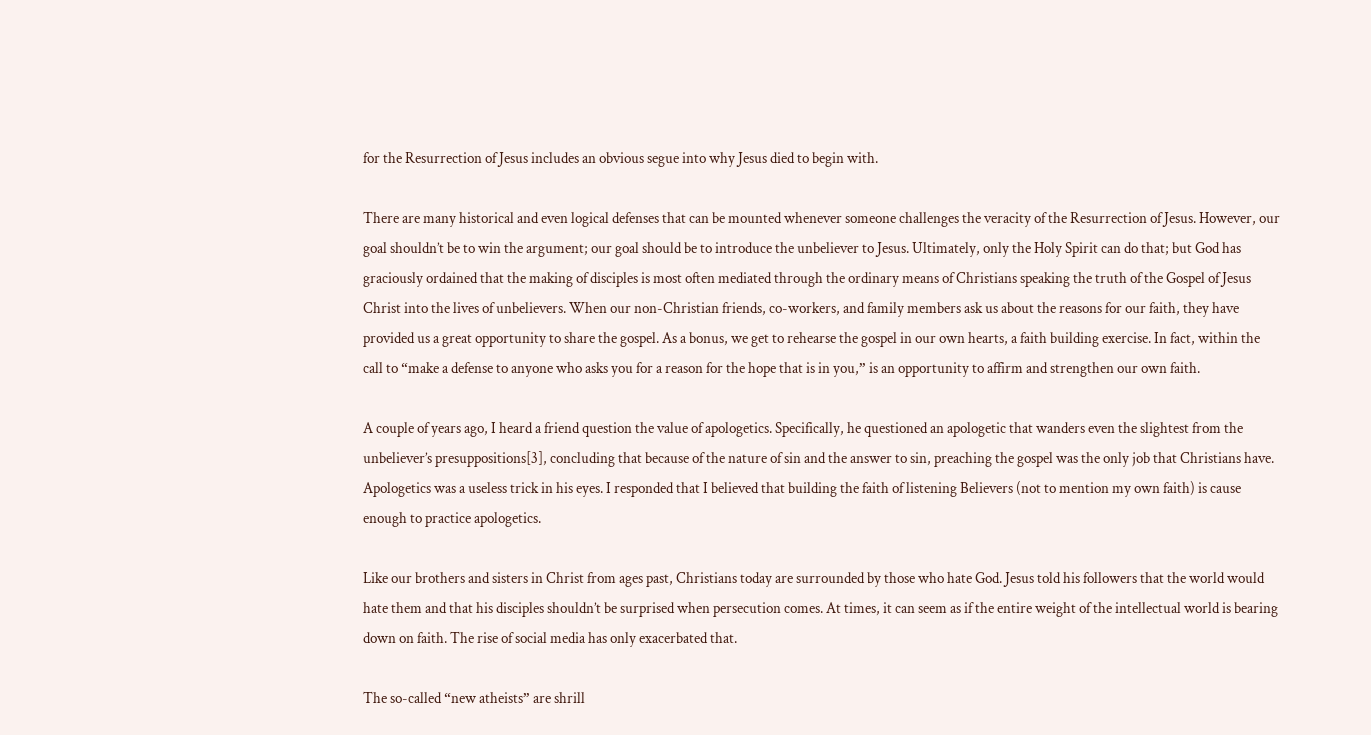for the Resurrection of Jesus includes an obvious segue into why Jesus died to begin with.

There are many historical and even logical defenses that can be mounted whenever someone challenges the veracity of the Resurrection of Jesus. However, our goal shouldn’t be to win the argument; our goal should be to introduce the unbeliever to Jesus. Ultimately, only the Holy Spirit can do that; but God has graciously ordained that the making of disciples is most often mediated through the ordinary means of Christians speaking the truth of the Gospel of Jesus Christ into the lives of unbelievers. When our non-Christian friends, co-workers, and family members ask us about the reasons for our faith, they have provided us a great opportunity to share the gospel. As a bonus, we get to rehearse the gospel in our own hearts, a faith building exercise. In fact, within the call to “make a defense to anyone who asks you for a reason for the hope that is in you,” is an opportunity to affirm and strengthen our own faith.

A couple of years ago, I heard a friend question the value of apologetics. Specifically, he questioned an apologetic that wanders even the slightest from the unbeliever’s presuppositions[3], concluding that because of the nature of sin and the answer to sin, preaching the gospel was the only job that Christians have. Apologetics was a useless trick in his eyes. I responded that I believed that building the faith of listening Believers (not to mention my own faith) is cause enough to practice apologetics.

Like our brothers and sisters in Christ from ages past, Christians today are surrounded by those who hate God. Jesus told his followers that the world would hate them and that his disciples shouldn’t be surprised when persecution comes. At times, it can seem as if the entire weight of the intellectual world is bearing down on faith. The rise of social media has only exacerbated that.

The so-called “new atheists” are shrill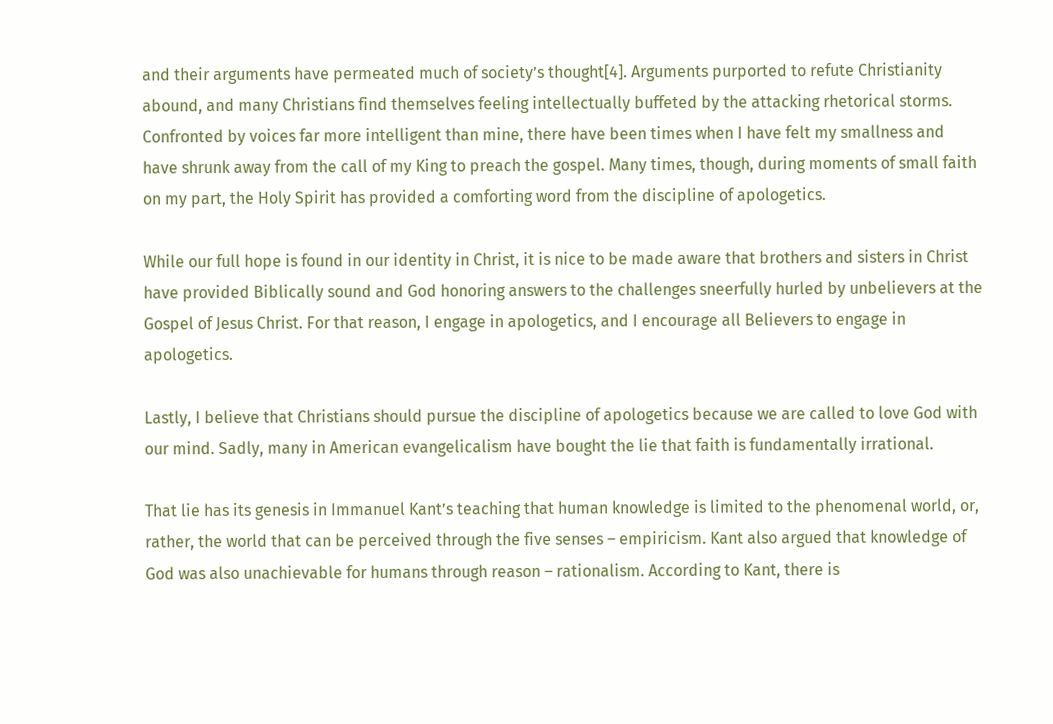and their arguments have permeated much of society’s thought[4]. Arguments purported to refute Christianity abound, and many Christians find themselves feeling intellectually buffeted by the attacking rhetorical storms. Confronted by voices far more intelligent than mine, there have been times when I have felt my smallness and have shrunk away from the call of my King to preach the gospel. Many times, though, during moments of small faith on my part, the Holy Spirit has provided a comforting word from the discipline of apologetics.

While our full hope is found in our identity in Christ, it is nice to be made aware that brothers and sisters in Christ have provided Biblically sound and God honoring answers to the challenges sneerfully hurled by unbelievers at the Gospel of Jesus Christ. For that reason, I engage in apologetics, and I encourage all Believers to engage in apologetics.

Lastly, I believe that Christians should pursue the discipline of apologetics because we are called to love God with our mind. Sadly, many in American evangelicalism have bought the lie that faith is fundamentally irrational.

That lie has its genesis in Immanuel Kant’s teaching that human knowledge is limited to the phenomenal world, or, rather, the world that can be perceived through the five senses – empiricism. Kant also argued that knowledge of God was also unachievable for humans through reason – rationalism. According to Kant, there is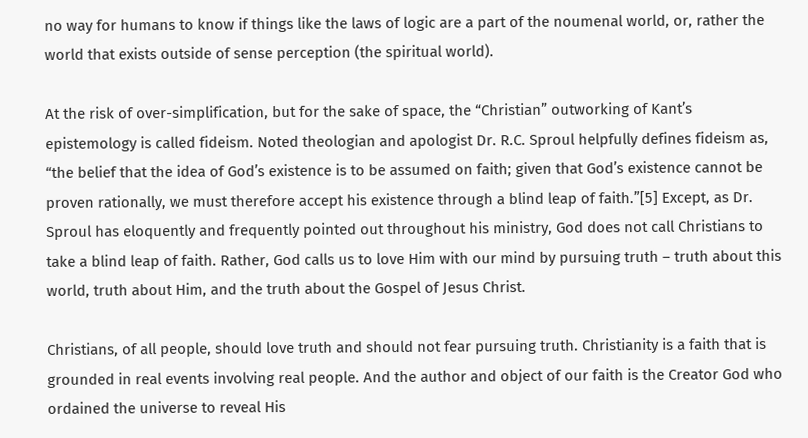no way for humans to know if things like the laws of logic are a part of the noumenal world, or, rather the world that exists outside of sense perception (the spiritual world).

At the risk of over-simplification, but for the sake of space, the “Christian” outworking of Kant’s epistemology is called fideism. Noted theologian and apologist Dr. R.C. Sproul helpfully defines fideism as, “the belief that the idea of God’s existence is to be assumed on faith; given that God’s existence cannot be proven rationally, we must therefore accept his existence through a blind leap of faith.”[5] Except, as Dr. Sproul has eloquently and frequently pointed out throughout his ministry, God does not call Christians to take a blind leap of faith. Rather, God calls us to love Him with our mind by pursuing truth – truth about this world, truth about Him, and the truth about the Gospel of Jesus Christ.

Christians, of all people, should love truth and should not fear pursuing truth. Christianity is a faith that is grounded in real events involving real people. And the author and object of our faith is the Creator God who ordained the universe to reveal His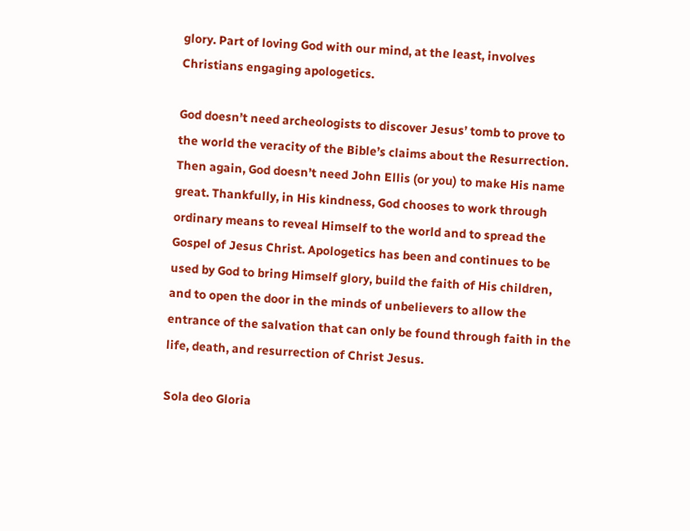glory. Part of loving God with our mind, at the least, involves Christians engaging apologetics.

God doesn’t need archeologists to discover Jesus’ tomb to prove to the world the veracity of the Bible’s claims about the Resurrection. Then again, God doesn’t need John Ellis (or you) to make His name great. Thankfully, in His kindness, God chooses to work through ordinary means to reveal Himself to the world and to spread the Gospel of Jesus Christ. Apologetics has been and continues to be used by God to bring Himself glory, build the faith of His children, and to open the door in the minds of unbelievers to allow the entrance of the salvation that can only be found through faith in the life, death, and resurrection of Christ Jesus.

Sola deo Gloria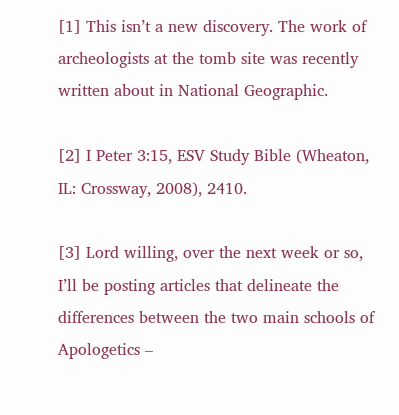[1] This isn’t a new discovery. The work of archeologists at the tomb site was recently written about in National Geographic.

[2] I Peter 3:15, ESV Study Bible (Wheaton, IL: Crossway, 2008), 2410.

[3] Lord willing, over the next week or so, I’ll be posting articles that delineate the differences between the two main schools of Apologetics –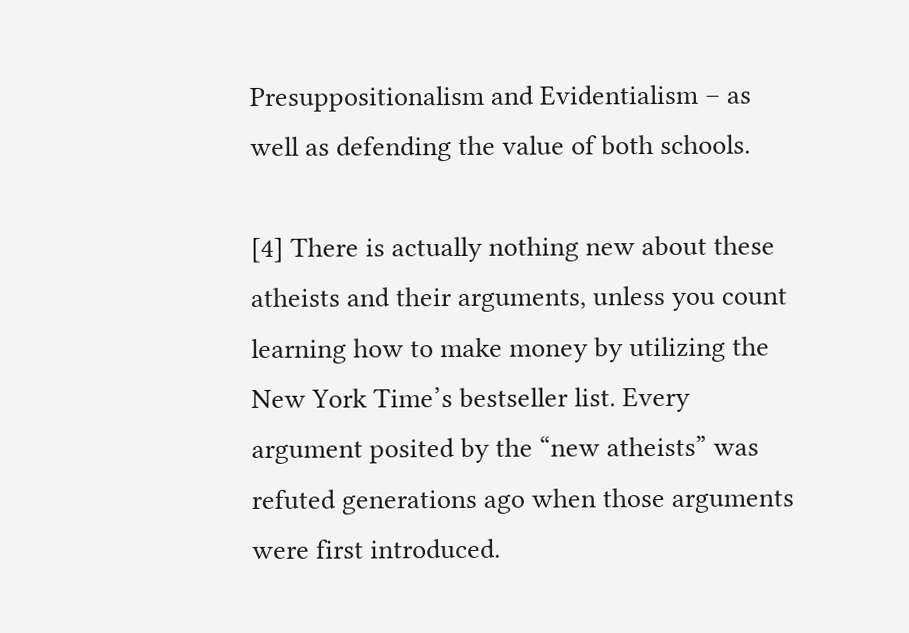Presuppositionalism and Evidentialism – as well as defending the value of both schools.

[4] There is actually nothing new about these atheists and their arguments, unless you count learning how to make money by utilizing the New York Time’s bestseller list. Every argument posited by the “new atheists” was refuted generations ago when those arguments were first introduced.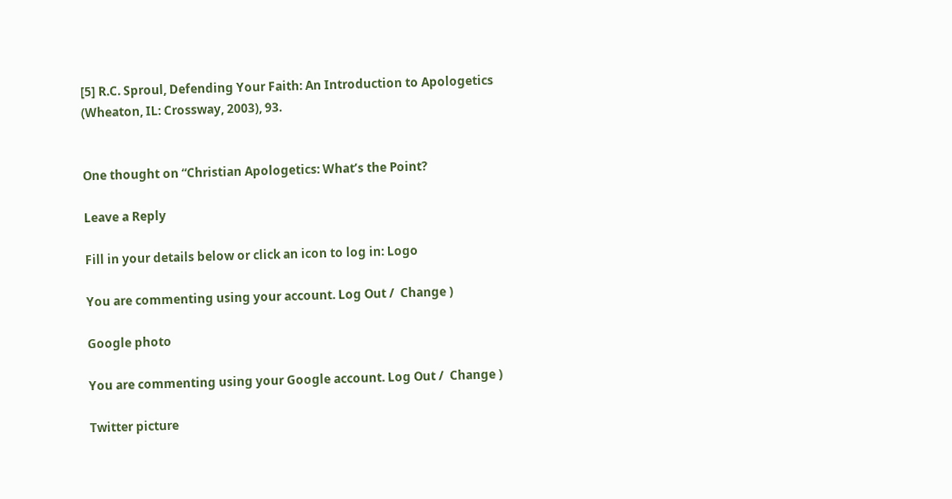[5] R.C. Sproul, Defending Your Faith: An Introduction to Apologetics (Wheaton, IL: Crossway, 2003), 93.


One thought on “Christian Apologetics: What’s the Point?

Leave a Reply

Fill in your details below or click an icon to log in: Logo

You are commenting using your account. Log Out /  Change )

Google photo

You are commenting using your Google account. Log Out /  Change )

Twitter picture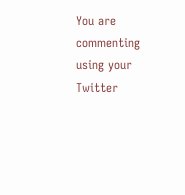You are commenting using your Twitter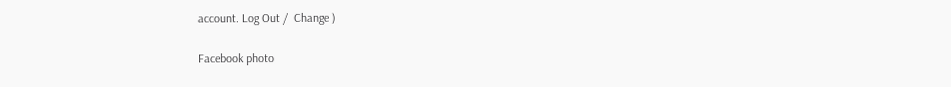account. Log Out /  Change )

Facebook photo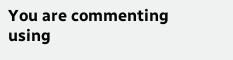You are commenting using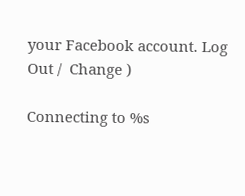your Facebook account. Log Out /  Change )

Connecting to %s